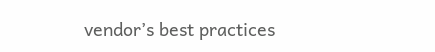vendor’s best practices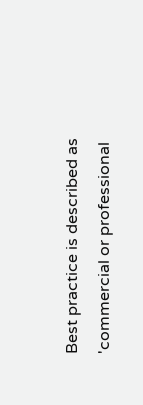Best practice is described as 'commercial or professional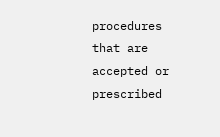procedures that are accepted or prescribed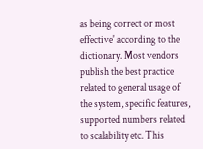as being correct or most effective' according to the dictionary. Most vendors publish the best practice related to general usage of the system, specific features, supported numbers related to scalability etc. This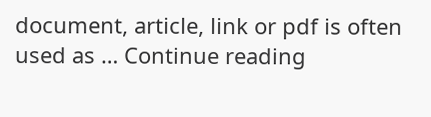document, article, link or pdf is often used as … Continue reading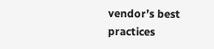vendor’s best practices